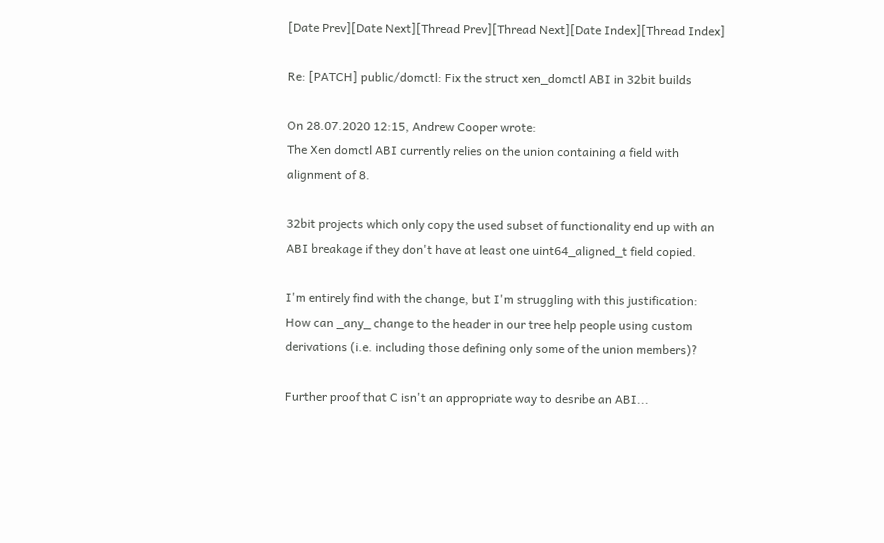[Date Prev][Date Next][Thread Prev][Thread Next][Date Index][Thread Index]

Re: [PATCH] public/domctl: Fix the struct xen_domctl ABI in 32bit builds

On 28.07.2020 12:15, Andrew Cooper wrote:
The Xen domctl ABI currently relies on the union containing a field with
alignment of 8.

32bit projects which only copy the used subset of functionality end up with an
ABI breakage if they don't have at least one uint64_aligned_t field copied.

I'm entirely find with the change, but I'm struggling with this justification:
How can _any_ change to the header in our tree help people using custom
derivations (i.e. including those defining only some of the union members)?

Further proof that C isn't an appropriate way to desribe an ABI...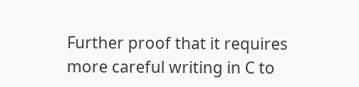Further proof that it requires more careful writing in C to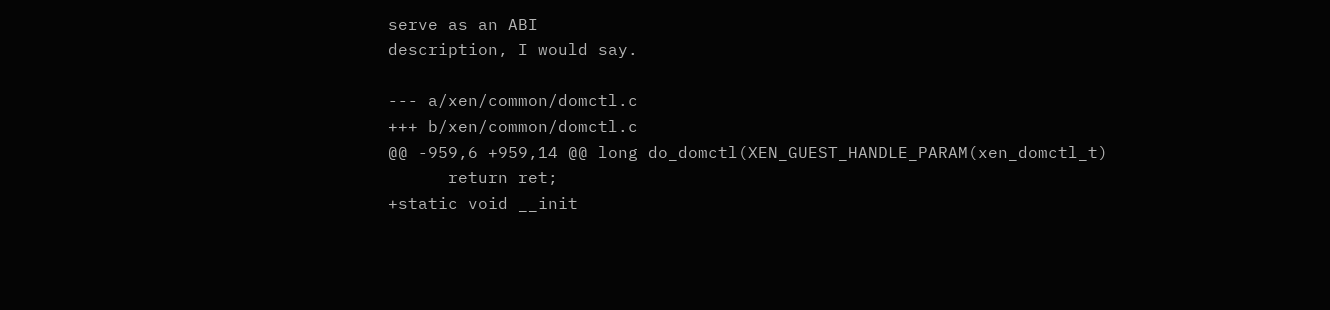serve as an ABI
description, I would say.

--- a/xen/common/domctl.c
+++ b/xen/common/domctl.c
@@ -959,6 +959,14 @@ long do_domctl(XEN_GUEST_HANDLE_PARAM(xen_domctl_t)
      return ret;
+static void __init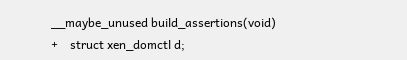__maybe_unused build_assertions(void)
+    struct xen_domctl d;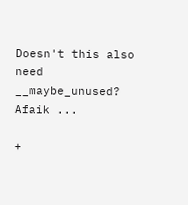Doesn't this also need __maybe_unused? Afaik ...

+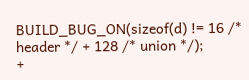BUILD_BUG_ON(sizeof(d) != 16 /* header */ + 128 /* union */);
+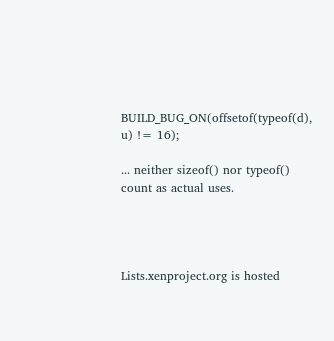BUILD_BUG_ON(offsetof(typeof(d), u) != 16);

... neither sizeof() nor typeof() count as actual uses.




Lists.xenproject.org is hosted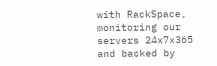with RackSpace, monitoring our
servers 24x7x365 and backed by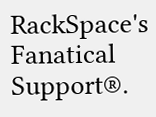RackSpace's Fanatical Support®.